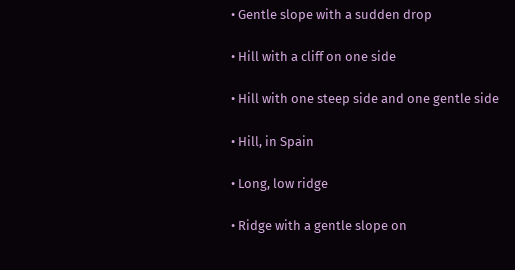• Gentle slope with a sudden drop

• Hill with a cliff on one side

• Hill with one steep side and one gentle side

• Hill, in Spain

• Long, low ridge

• Ridge with a gentle slope on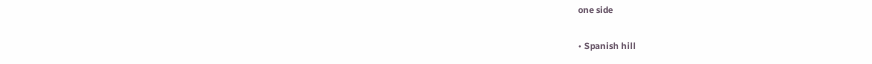one side

• Spanish hill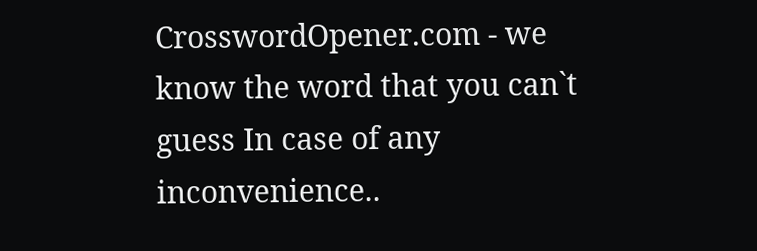CrosswordOpener.com - we know the word that you can`t guess In case of any inconvenience..